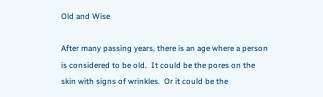Old and Wise

After many passing years, there is an age where a person is considered to be old.  It could be the pores on the skin with signs of wrinkles.  Or it could be the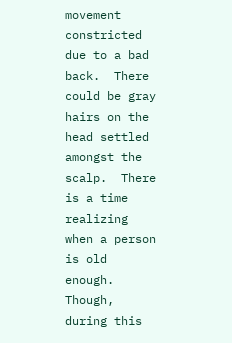movement constricted due to a bad back.  There could be gray hairs on the head settled amongst the scalp.  There is a time realizing when a person is old enough.  Though, during this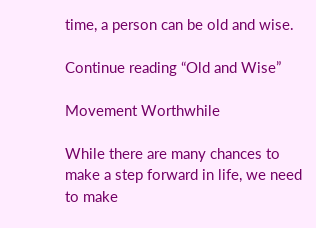time, a person can be old and wise.

Continue reading “Old and Wise”

Movement Worthwhile

While there are many chances to make a step forward in life, we need to make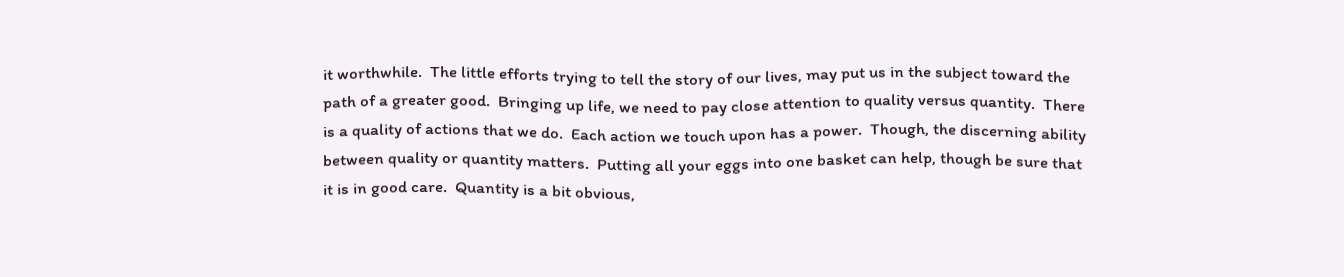it worthwhile.  The little efforts trying to tell the story of our lives, may put us in the subject toward the path of a greater good.  Bringing up life, we need to pay close attention to quality versus quantity.  There is a quality of actions that we do.  Each action we touch upon has a power.  Though, the discerning ability between quality or quantity matters.  Putting all your eggs into one basket can help, though be sure that it is in good care.  Quantity is a bit obvious,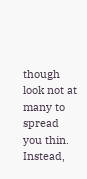though look not at many to spread you thin.  Instead,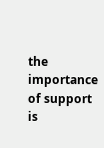the importance of support is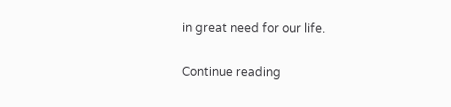in great need for our life.

Continue reading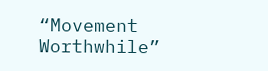“Movement Worthwhile”